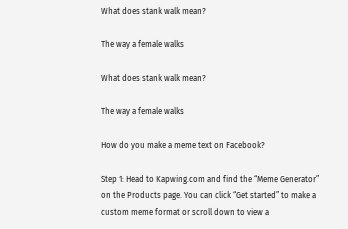What does stank walk mean?

The way a female walks

What does stank walk mean?

The way a female walks

How do you make a meme text on Facebook?

Step 1: Head to Kapwing.com and find the “Meme Generator” on the Products page. You can click “Get started” to make a custom meme format or scroll down to view a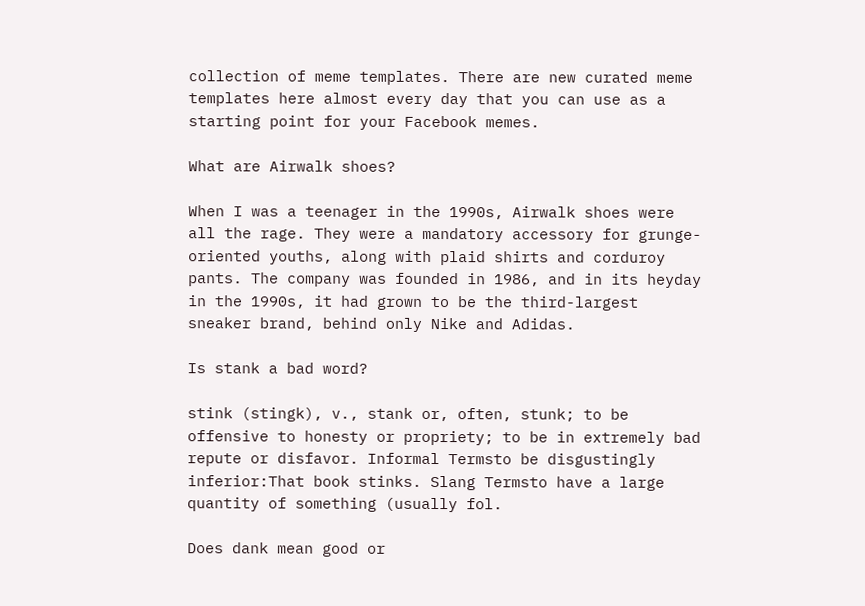collection of meme templates. There are new curated meme templates here almost every day that you can use as a starting point for your Facebook memes.

What are Airwalk shoes?

When I was a teenager in the 1990s, Airwalk shoes were all the rage. They were a mandatory accessory for grunge-oriented youths, along with plaid shirts and corduroy pants. The company was founded in 1986, and in its heyday in the 1990s, it had grown to be the third-largest sneaker brand, behind only Nike and Adidas.

Is stank a bad word?

stink (stingk), v., stank or, often, stunk; to be offensive to honesty or propriety; to be in extremely bad repute or disfavor. Informal Termsto be disgustingly inferior:That book stinks. Slang Termsto have a large quantity of something (usually fol.

Does dank mean good or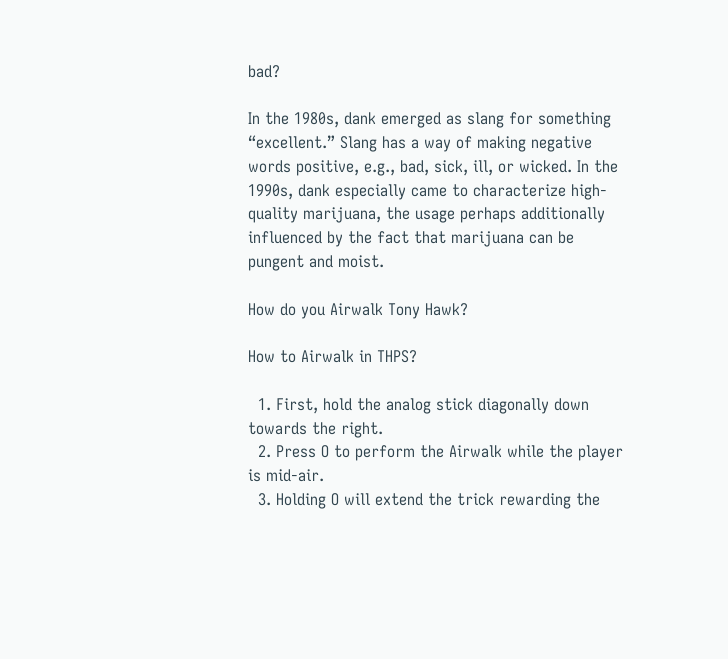bad?

In the 1980s, dank emerged as slang for something “excellent.” Slang has a way of making negative words positive, e.g., bad, sick, ill, or wicked. In the 1990s, dank especially came to characterize high-quality marijuana, the usage perhaps additionally influenced by the fact that marijuana can be pungent and moist.

How do you Airwalk Tony Hawk?

How to Airwalk in THPS?

  1. First, hold the analog stick diagonally down towards the right.
  2. Press O to perform the Airwalk while the player is mid-air.
  3. Holding O will extend the trick rewarding the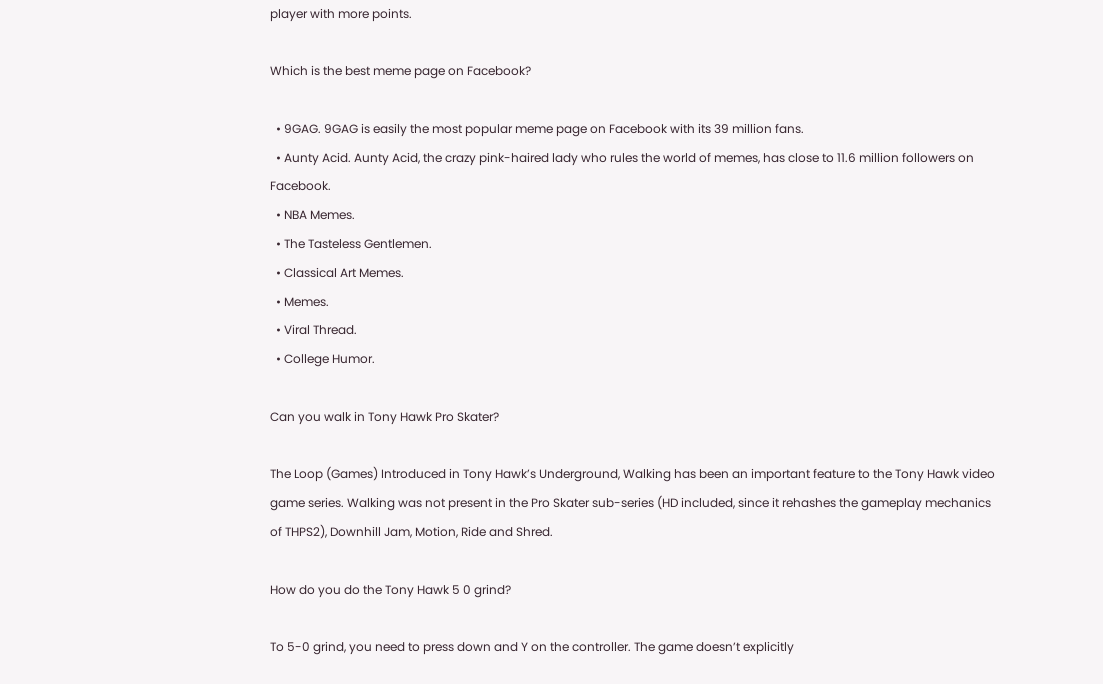player with more points.

Which is the best meme page on Facebook?

  • 9GAG. 9GAG is easily the most popular meme page on Facebook with its 39 million fans.
  • Aunty Acid. Aunty Acid, the crazy pink-haired lady who rules the world of memes, has close to 11.6 million followers on Facebook.
  • NBA Memes.
  • The Tasteless Gentlemen.
  • Classical Art Memes.
  • Memes.
  • Viral Thread.
  • College Humor.

Can you walk in Tony Hawk Pro Skater?

The Loop (Games) Introduced in Tony Hawk’s Underground, Walking has been an important feature to the Tony Hawk video game series. Walking was not present in the Pro Skater sub-series (HD included, since it rehashes the gameplay mechanics of THPS2), Downhill Jam, Motion, Ride and Shred.

How do you do the Tony Hawk 5 0 grind?

To 5-0 grind, you need to press down and Y on the controller. The game doesn’t explicitly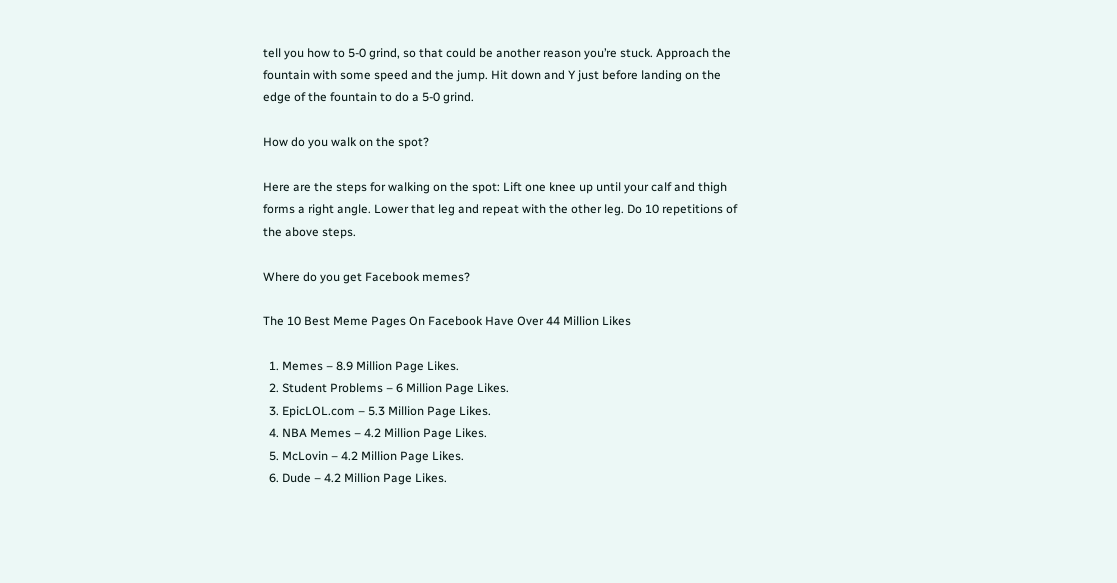tell you how to 5-0 grind, so that could be another reason you’re stuck. Approach the fountain with some speed and the jump. Hit down and Y just before landing on the edge of the fountain to do a 5-0 grind.

How do you walk on the spot?

Here are the steps for walking on the spot: Lift one knee up until your calf and thigh forms a right angle. Lower that leg and repeat with the other leg. Do 10 repetitions of the above steps.

Where do you get Facebook memes?

The 10 Best Meme Pages On Facebook Have Over 44 Million Likes

  1. Memes – 8.9 Million Page Likes.
  2. Student Problems – 6 Million Page Likes.
  3. EpicLOL.com – 5.3 Million Page Likes.
  4. NBA Memes – 4.2 Million Page Likes.
  5. McLovin – 4.2 Million Page Likes.
  6. Dude – 4.2 Million Page Likes.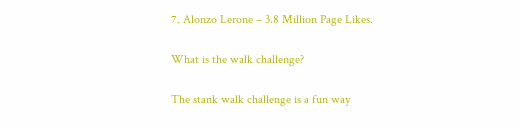7. Alonzo Lerone – 3.8 Million Page Likes.

What is the walk challenge?

The stank walk challenge is a fun way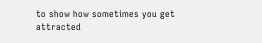to show how sometimes you get attracted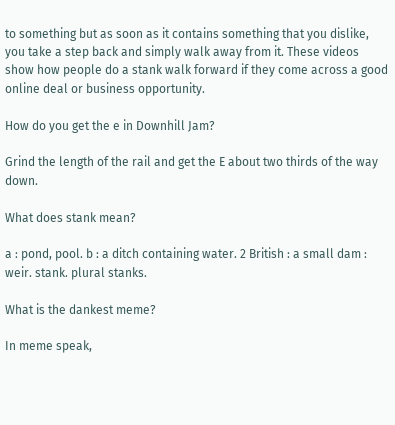to something but as soon as it contains something that you dislike, you take a step back and simply walk away from it. These videos show how people do a stank walk forward if they come across a good online deal or business opportunity.

How do you get the e in Downhill Jam?

Grind the length of the rail and get the E about two thirds of the way down.

What does stank mean?

a : pond, pool. b : a ditch containing water. 2 British : a small dam : weir. stank. plural stanks.

What is the dankest meme?

In meme speak,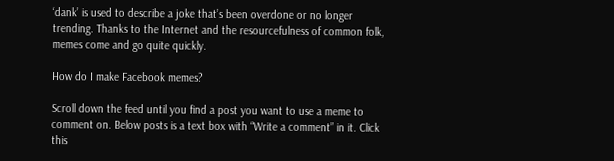‘dank’ is used to describe a joke that’s been overdone or no longer trending. Thanks to the Internet and the resourcefulness of common folk, memes come and go quite quickly.

How do I make Facebook memes?

Scroll down the feed until you find a post you want to use a meme to comment on. Below posts is a text box with “Write a comment” in it. Click this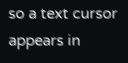so a text cursor appears in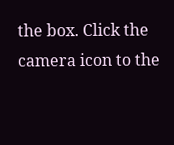the box. Click the camera icon to the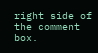right side of the comment box.